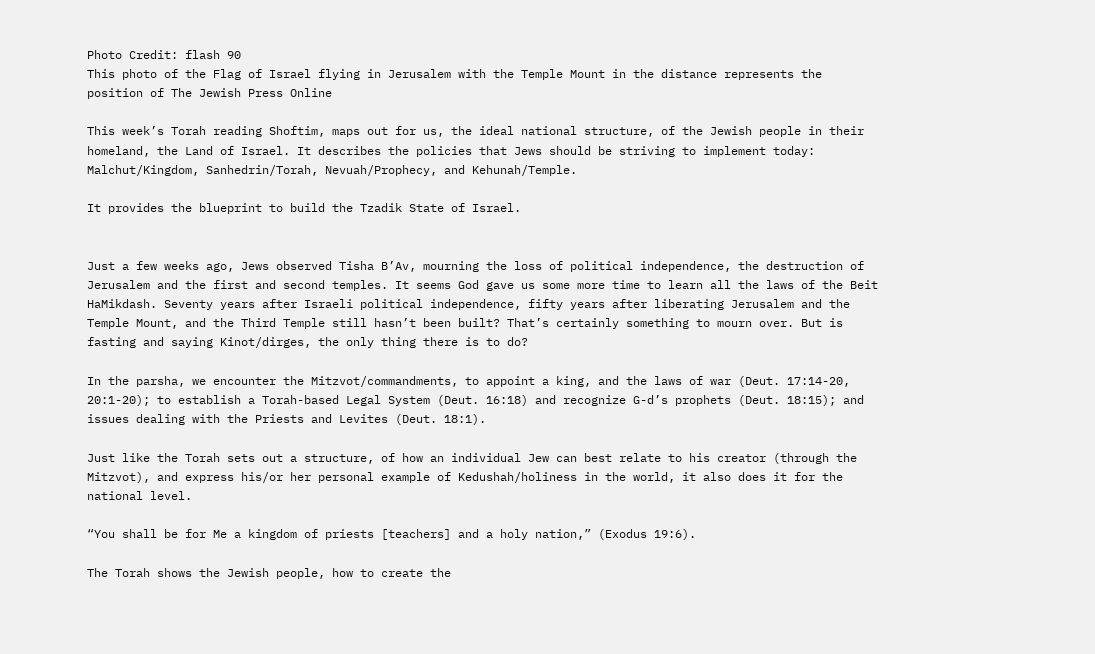Photo Credit: flash 90
This photo of the Flag of Israel flying in Jerusalem with the Temple Mount in the distance represents the position of The Jewish Press Online

This week’s Torah reading Shoftim, maps out for us, the ideal national structure, of the Jewish people in their homeland, the Land of Israel. It describes the policies that Jews should be striving to implement today: Malchut/Kingdom, Sanhedrin/Torah, Nevuah/Prophecy, and Kehunah/Temple.

It provides the blueprint to build the Tzadik State of Israel.


Just a few weeks ago, Jews observed Tisha B’Av, mourning the loss of political independence, the destruction of Jerusalem and the first and second temples. It seems God gave us some more time to learn all the laws of the Beit HaMikdash. Seventy years after Israeli political independence, fifty years after liberating Jerusalem and the Temple Mount, and the Third Temple still hasn’t been built? That’s certainly something to mourn over. But is fasting and saying Kinot/dirges, the only thing there is to do?

In the parsha, we encounter the Mitzvot/commandments, to appoint a king, and the laws of war (Deut. 17:14-20, 20:1-20); to establish a Torah-based Legal System (Deut. 16:18) and recognize G-d’s prophets (Deut. 18:15); and issues dealing with the Priests and Levites (Deut. 18:1).

Just like the Torah sets out a structure, of how an individual Jew can best relate to his creator (through the Mitzvot), and express his/or her personal example of Kedushah/holiness in the world, it also does it for the national level.

“You shall be for Me a kingdom of priests [teachers] and a holy nation,” (Exodus 19:6).

The Torah shows the Jewish people, how to create the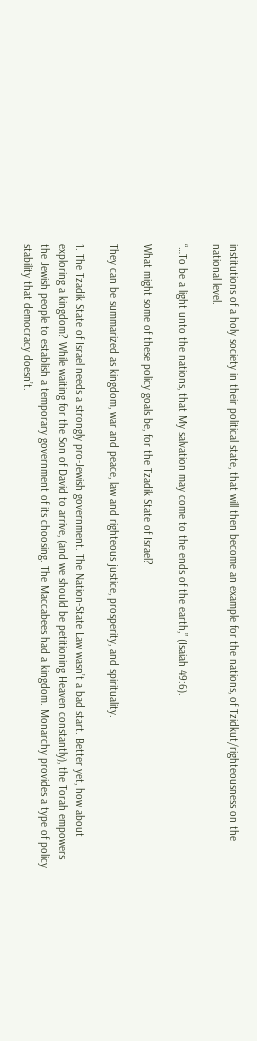institutions of a holy society in their political state, that will then become an example for the nations, of Tzidkut/righteousness on the national level.

“…To be a light unto the nations, that My salvation may come to the ends of the earth,” (Isaiah 49:6).

What might some of these policy goals be, for the Tzadik State of Israel?

They can be summarized as kingdom, war and peace, law and righteous justice, prosperity, and spirituality.

1. The Tzadik State of Israel needs a strongly pro-Jewish government. The Nation-State Law wasn’t a bad start. Better yet, how about exploring a kingdom? While waiting for the Son of David to arrive, (and we should be petitioning Heaven constantly), the Torah empowers the Jewish people to establish a temporary government of its choosing. The Maccabees had a kingdom. Monarchy provides a type of policy stability that democracy doesn’t.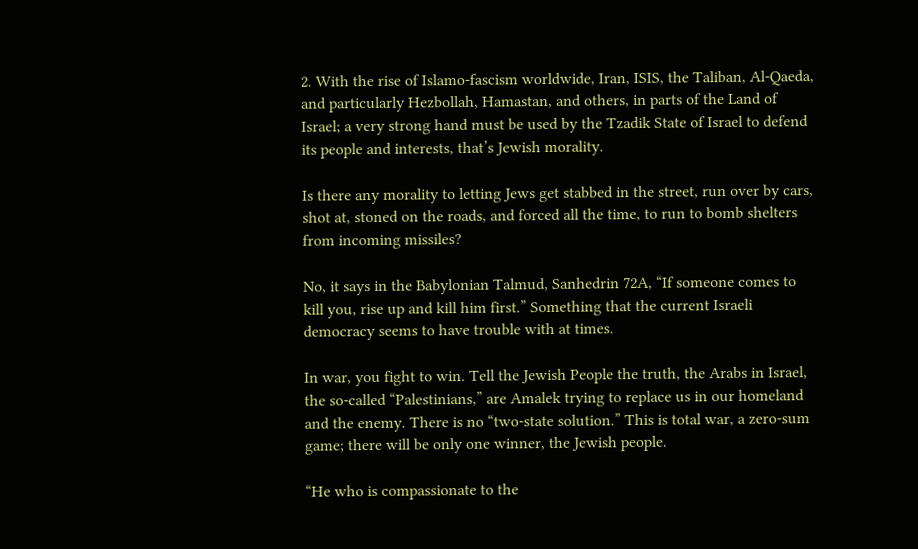2. With the rise of Islamo-fascism worldwide, Iran, ISIS, the Taliban, Al-Qaeda, and particularly Hezbollah, Hamastan, and others, in parts of the Land of Israel; a very strong hand must be used by the Tzadik State of Israel to defend its people and interests, that’s Jewish morality.

Is there any morality to letting Jews get stabbed in the street, run over by cars, shot at, stoned on the roads, and forced all the time, to run to bomb shelters from incoming missiles?

No, it says in the Babylonian Talmud, Sanhedrin 72A, “If someone comes to kill you, rise up and kill him first.” Something that the current Israeli democracy seems to have trouble with at times.

In war, you fight to win. Tell the Jewish People the truth, the Arabs in Israel, the so-called “Palestinians,” are Amalek trying to replace us in our homeland and the enemy. There is no “two-state solution.” This is total war, a zero-sum game; there will be only one winner, the Jewish people.

“He who is compassionate to the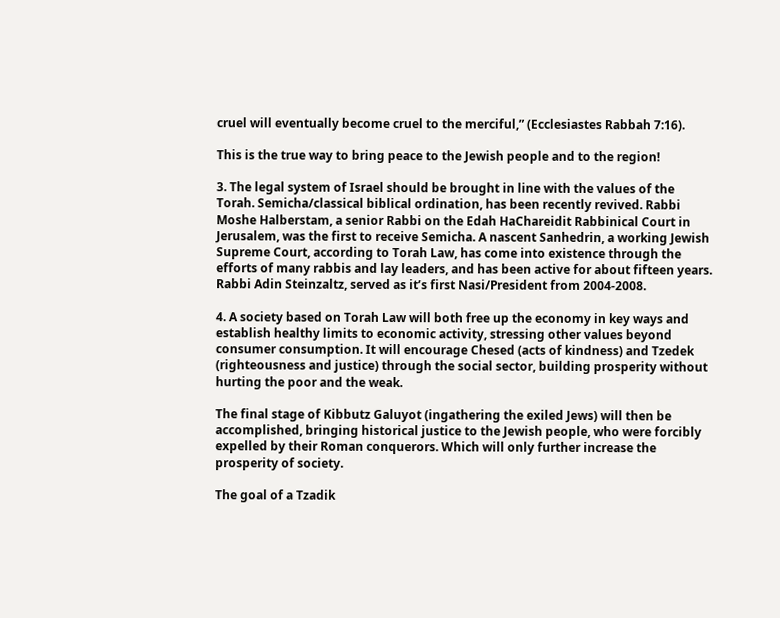cruel will eventually become cruel to the merciful,” (Ecclesiastes Rabbah 7:16).

This is the true way to bring peace to the Jewish people and to the region!

3. The legal system of Israel should be brought in line with the values of the Torah. Semicha/classical biblical ordination, has been recently revived. Rabbi Moshe Halberstam, a senior Rabbi on the Edah HaChareidit Rabbinical Court in Jerusalem, was the first to receive Semicha. A nascent Sanhedrin, a working Jewish Supreme Court, according to Torah Law, has come into existence through the efforts of many rabbis and lay leaders, and has been active for about fifteen years. Rabbi Adin Steinzaltz, served as it’s first Nasi/President from 2004-2008.

4. A society based on Torah Law will both free up the economy in key ways and establish healthy limits to economic activity, stressing other values beyond consumer consumption. It will encourage Chesed (acts of kindness) and Tzedek (righteousness and justice) through the social sector, building prosperity without hurting the poor and the weak.

The final stage of Kibbutz Galuyot (ingathering the exiled Jews) will then be accomplished, bringing historical justice to the Jewish people, who were forcibly expelled by their Roman conquerors. Which will only further increase the prosperity of society.

The goal of a Tzadik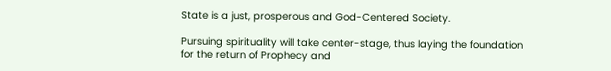State is a just, prosperous and God-Centered Society.

Pursuing spirituality will take center-stage, thus laying the foundation for the return of Prophecy and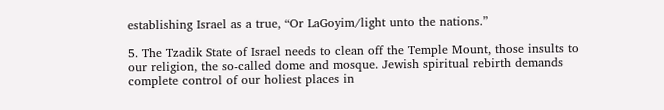establishing Israel as a true, “Or LaGoyim/light unto the nations.”

5. The Tzadik State of Israel needs to clean off the Temple Mount, those insults to our religion, the so-called dome and mosque. Jewish spiritual rebirth demands complete control of our holiest places in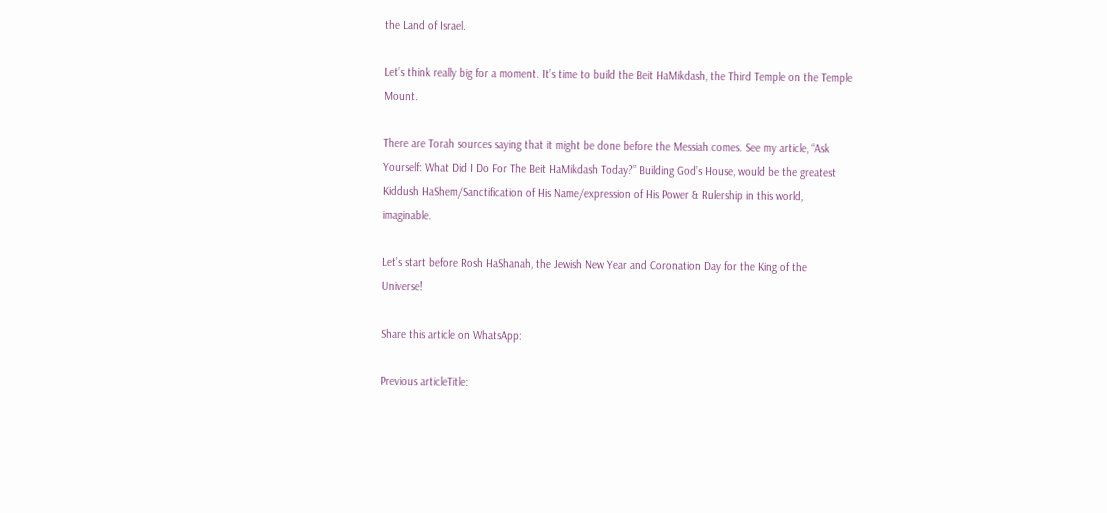the Land of Israel.

Let’s think really big for a moment. It’s time to build the Beit HaMikdash, the Third Temple on the Temple Mount.

There are Torah sources saying that it might be done before the Messiah comes. See my article, “Ask Yourself: What Did I Do For The Beit HaMikdash Today?” Building God’s House, would be the greatest Kiddush HaShem/Sanctification of His Name/expression of His Power & Rulership in this world, imaginable.

Let’s start before Rosh HaShanah, the Jewish New Year and Coronation Day for the King of the Universe!

Share this article on WhatsApp:

Previous articleTitle: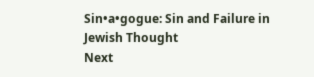Sin•a•gogue: Sin and Failure in Jewish Thought
Next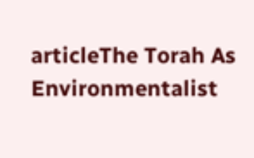articleThe Torah As Environmentalist